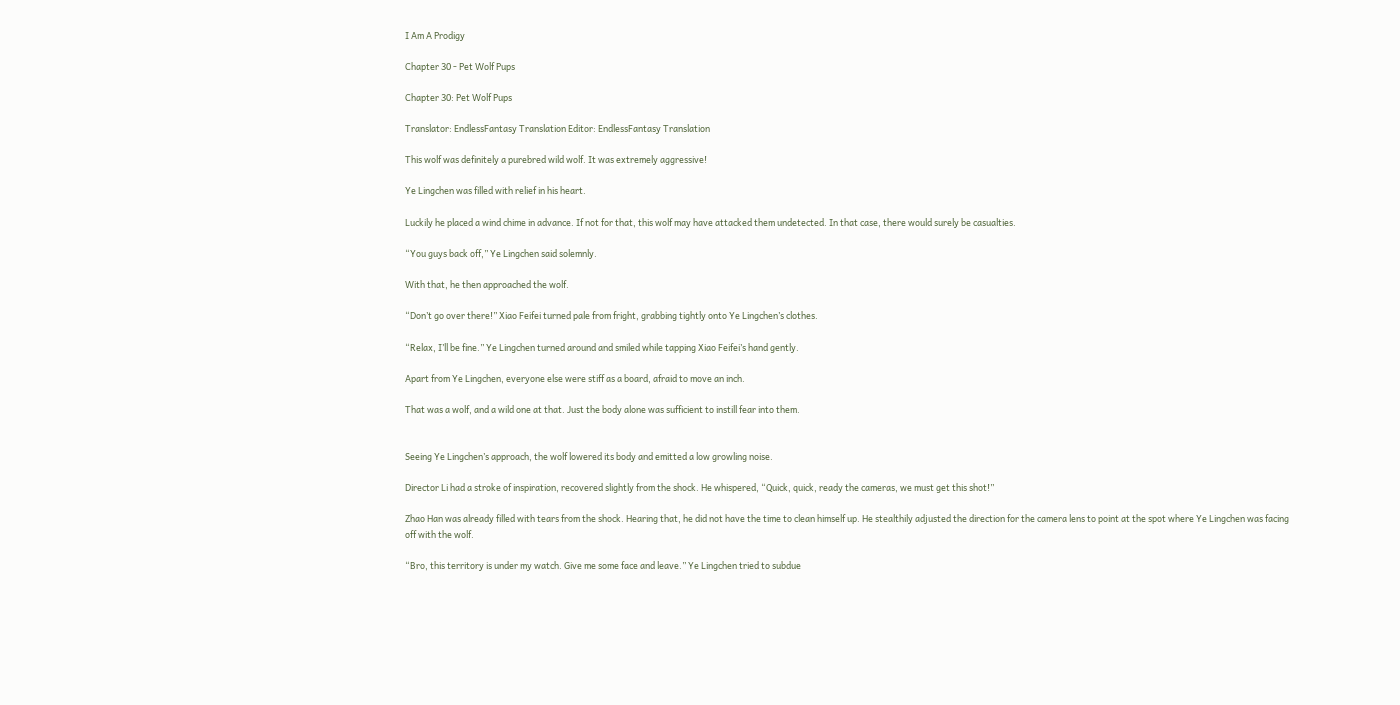I Am A Prodigy

Chapter 30 - Pet Wolf Pups

Chapter 30: Pet Wolf Pups

Translator: EndlessFantasy Translation Editor: EndlessFantasy Translation

This wolf was definitely a purebred wild wolf. It was extremely aggressive!

Ye Lingchen was filled with relief in his heart.

Luckily he placed a wind chime in advance. If not for that, this wolf may have attacked them undetected. In that case, there would surely be casualties.

“You guys back off,” Ye Lingchen said solemnly.

With that, he then approached the wolf.

“Don’t go over there!” Xiao Feifei turned pale from fright, grabbing tightly onto Ye Lingchen’s clothes.

“Relax, I’ll be fine.” Ye Lingchen turned around and smiled while tapping Xiao Feifei’s hand gently.

Apart from Ye Lingchen, everyone else were stiff as a board, afraid to move an inch.

That was a wolf, and a wild one at that. Just the body alone was sufficient to instill fear into them.


Seeing Ye Lingchen’s approach, the wolf lowered its body and emitted a low growling noise.

Director Li had a stroke of inspiration, recovered slightly from the shock. He whispered, “Quick, quick, ready the cameras, we must get this shot!”

Zhao Han was already filled with tears from the shock. Hearing that, he did not have the time to clean himself up. He stealthily adjusted the direction for the camera lens to point at the spot where Ye Lingchen was facing off with the wolf.

“Bro, this territory is under my watch. Give me some face and leave.” Ye Lingchen tried to subdue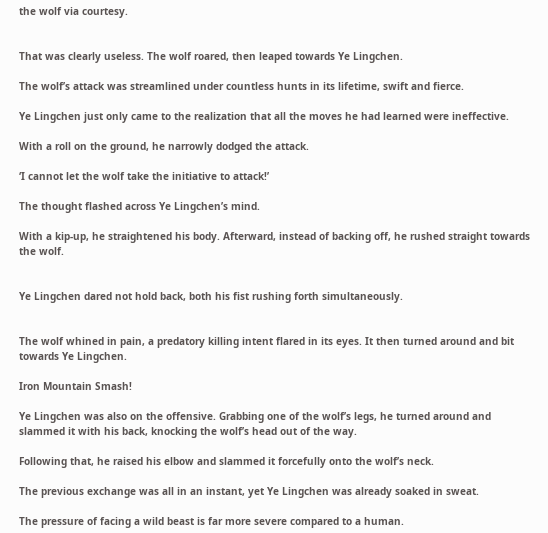the wolf via courtesy.


That was clearly useless. The wolf roared, then leaped towards Ye Lingchen.

The wolf’s attack was streamlined under countless hunts in its lifetime, swift and fierce.

Ye Lingchen just only came to the realization that all the moves he had learned were ineffective.

With a roll on the ground, he narrowly dodged the attack.

‘I cannot let the wolf take the initiative to attack!’

The thought flashed across Ye Lingchen’s mind.

With a kip-up, he straightened his body. Afterward, instead of backing off, he rushed straight towards the wolf.


Ye Lingchen dared not hold back, both his fist rushing forth simultaneously.


The wolf whined in pain, a predatory killing intent flared in its eyes. It then turned around and bit towards Ye Lingchen.

Iron Mountain Smash!

Ye Lingchen was also on the offensive. Grabbing one of the wolf’s legs, he turned around and slammed it with his back, knocking the wolf’s head out of the way.

Following that, he raised his elbow and slammed it forcefully onto the wolf’s neck.

The previous exchange was all in an instant, yet Ye Lingchen was already soaked in sweat.

The pressure of facing a wild beast is far more severe compared to a human.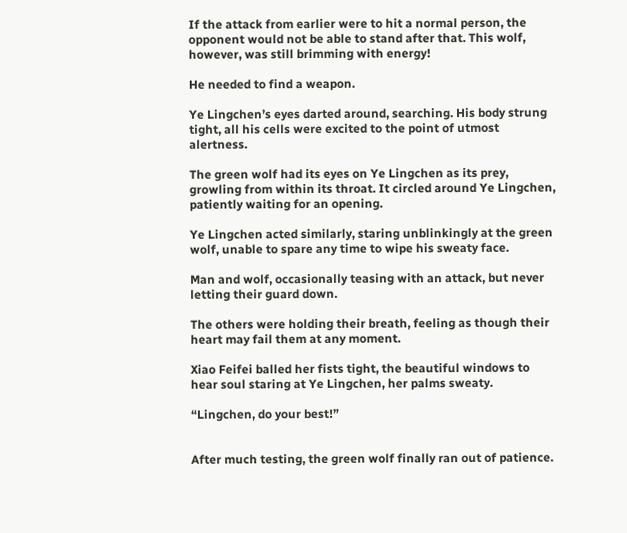If the attack from earlier were to hit a normal person, the opponent would not be able to stand after that. This wolf, however, was still brimming with energy!

He needed to find a weapon.

Ye Lingchen’s eyes darted around, searching. His body strung tight, all his cells were excited to the point of utmost alertness.

The green wolf had its eyes on Ye Lingchen as its prey, growling from within its throat. It circled around Ye Lingchen, patiently waiting for an opening.

Ye Lingchen acted similarly, staring unblinkingly at the green wolf, unable to spare any time to wipe his sweaty face.

Man and wolf, occasionally teasing with an attack, but never letting their guard down.

The others were holding their breath, feeling as though their heart may fail them at any moment.

Xiao Feifei balled her fists tight, the beautiful windows to hear soul staring at Ye Lingchen, her palms sweaty.

“Lingchen, do your best!”


After much testing, the green wolf finally ran out of patience.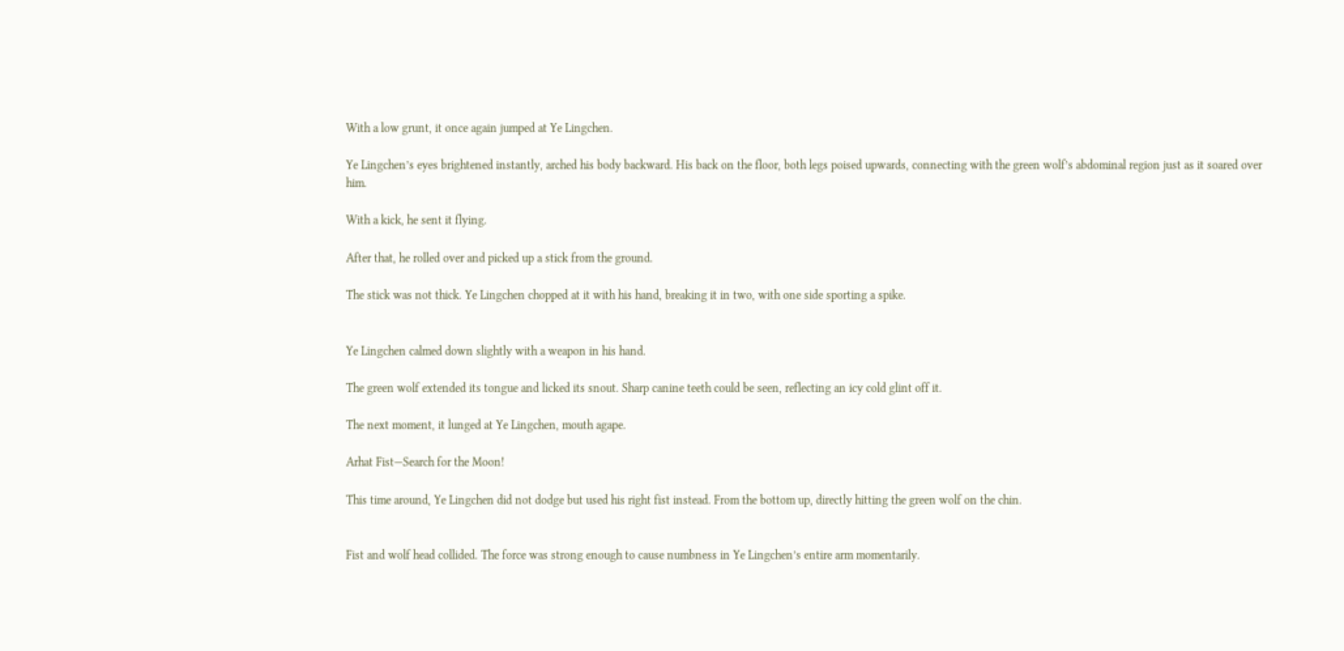With a low grunt, it once again jumped at Ye Lingchen.

Ye Lingchen’s eyes brightened instantly, arched his body backward. His back on the floor, both legs poised upwards, connecting with the green wolf’s abdominal region just as it soared over him.

With a kick, he sent it flying.

After that, he rolled over and picked up a stick from the ground.

The stick was not thick. Ye Lingchen chopped at it with his hand, breaking it in two, with one side sporting a spike.


Ye Lingchen calmed down slightly with a weapon in his hand.

The green wolf extended its tongue and licked its snout. Sharp canine teeth could be seen, reflecting an icy cold glint off it.

The next moment, it lunged at Ye Lingchen, mouth agape.

Arhat Fist—Search for the Moon!

This time around, Ye Lingchen did not dodge but used his right fist instead. From the bottom up, directly hitting the green wolf on the chin.


Fist and wolf head collided. The force was strong enough to cause numbness in Ye Lingchen’s entire arm momentarily.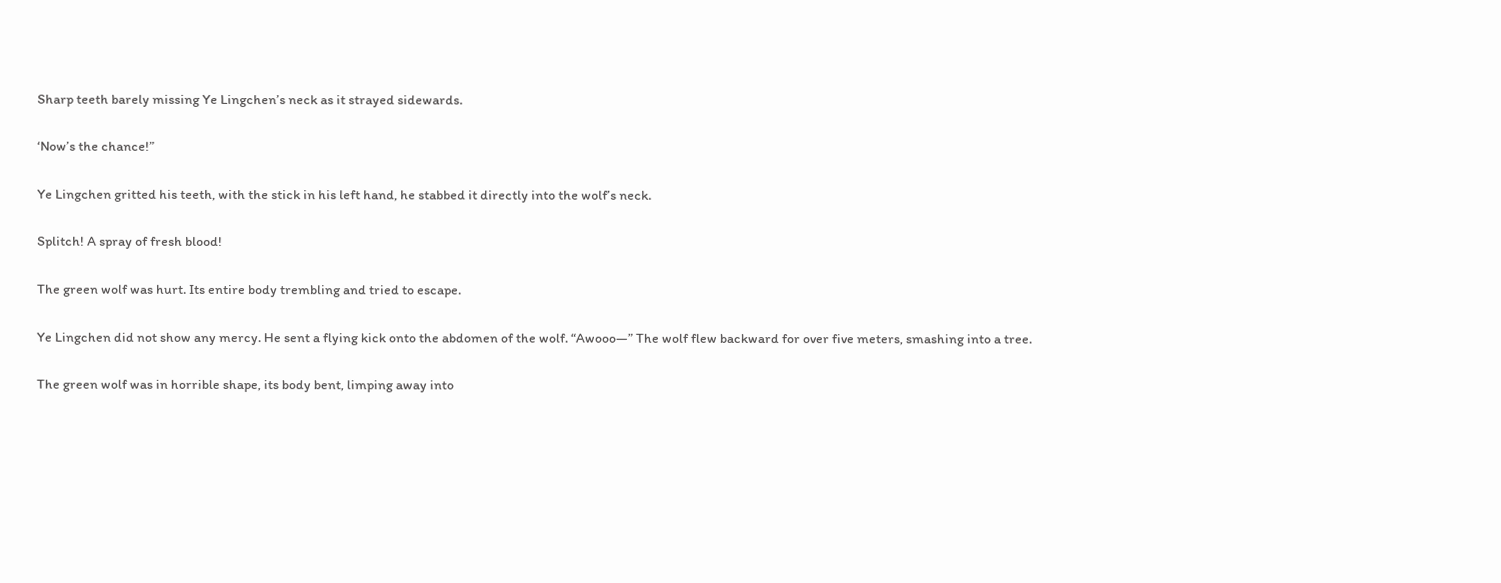Sharp teeth barely missing Ye Lingchen’s neck as it strayed sidewards.

‘Now’s the chance!”

Ye Lingchen gritted his teeth, with the stick in his left hand, he stabbed it directly into the wolf’s neck.

Splitch! A spray of fresh blood!

The green wolf was hurt. Its entire body trembling and tried to escape.

Ye Lingchen did not show any mercy. He sent a flying kick onto the abdomen of the wolf. “Awooo—” The wolf flew backward for over five meters, smashing into a tree.

The green wolf was in horrible shape, its body bent, limping away into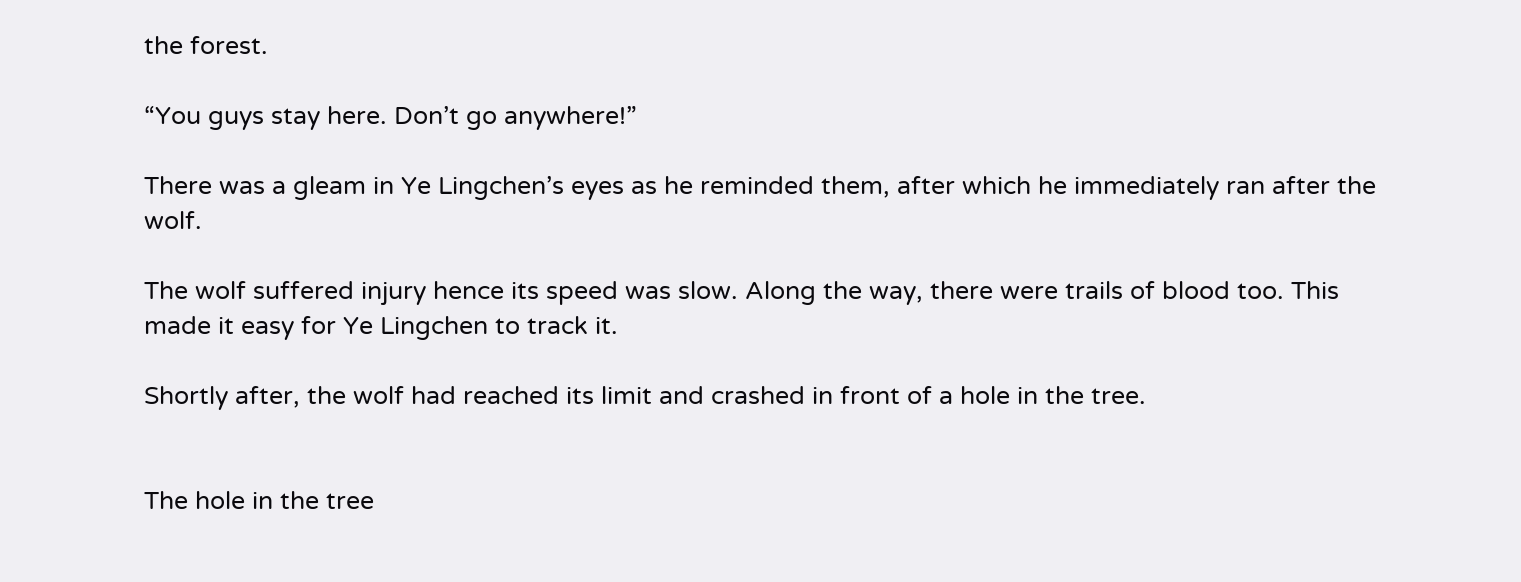the forest.

“You guys stay here. Don’t go anywhere!”

There was a gleam in Ye Lingchen’s eyes as he reminded them, after which he immediately ran after the wolf.

The wolf suffered injury hence its speed was slow. Along the way, there were trails of blood too. This made it easy for Ye Lingchen to track it.

Shortly after, the wolf had reached its limit and crashed in front of a hole in the tree.


The hole in the tree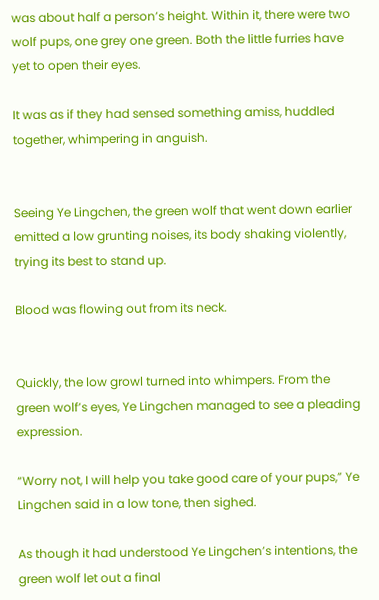was about half a person’s height. Within it, there were two wolf pups, one grey one green. Both the little furries have yet to open their eyes.

It was as if they had sensed something amiss, huddled together, whimpering in anguish.


Seeing Ye Lingchen, the green wolf that went down earlier emitted a low grunting noises, its body shaking violently, trying its best to stand up.

Blood was flowing out from its neck.


Quickly, the low growl turned into whimpers. From the green wolf’s eyes, Ye Lingchen managed to see a pleading expression.

“Worry not, I will help you take good care of your pups,” Ye Lingchen said in a low tone, then sighed.

As though it had understood Ye Lingchen’s intentions, the green wolf let out a final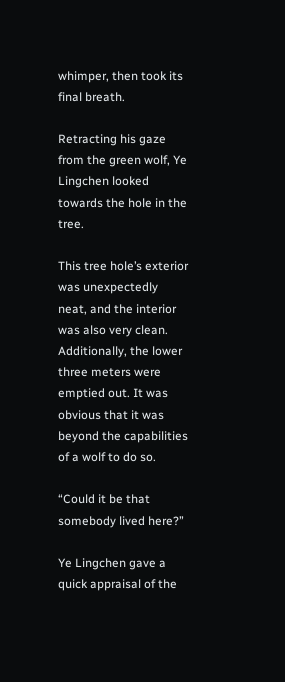whimper, then took its final breath.

Retracting his gaze from the green wolf, Ye Lingchen looked towards the hole in the tree.

This tree hole’s exterior was unexpectedly neat, and the interior was also very clean. Additionally, the lower three meters were emptied out. It was obvious that it was beyond the capabilities of a wolf to do so.

“Could it be that somebody lived here?”

Ye Lingchen gave a quick appraisal of the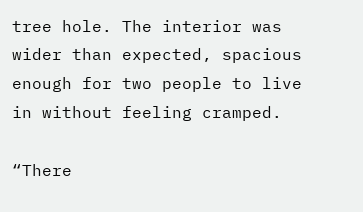tree hole. The interior was wider than expected, spacious enough for two people to live in without feeling cramped.

“There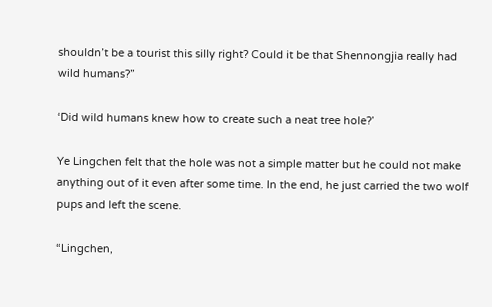shouldn’t be a tourist this silly right? Could it be that Shennongjia really had wild humans?”

‘Did wild humans knew how to create such a neat tree hole?’

Ye Lingchen felt that the hole was not a simple matter but he could not make anything out of it even after some time. In the end, he just carried the two wolf pups and left the scene.

“Lingchen,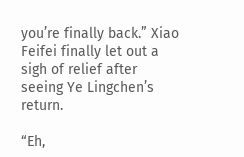you’re finally back.” Xiao Feifei finally let out a sigh of relief after seeing Ye Lingchen’s return.

“Eh,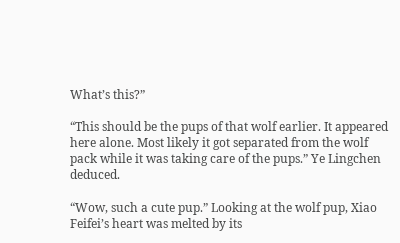What’s this?”

“This should be the pups of that wolf earlier. It appeared here alone. Most likely it got separated from the wolf pack while it was taking care of the pups.” Ye Lingchen deduced.

“Wow, such a cute pup.” Looking at the wolf pup, Xiao Feifei’s heart was melted by its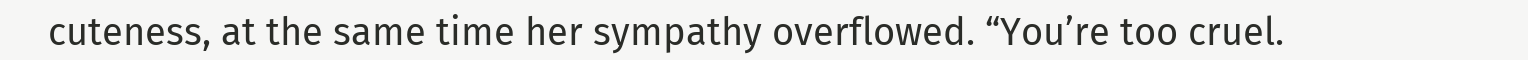cuteness, at the same time her sympathy overflowed. “You’re too cruel.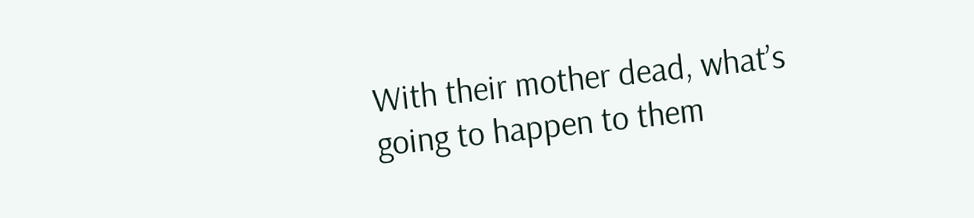With their mother dead, what’s going to happen to them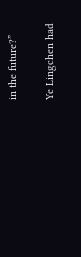in the future?”

Ye Lingchen had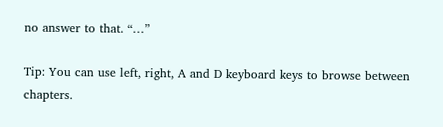no answer to that. “…”

Tip: You can use left, right, A and D keyboard keys to browse between chapters.